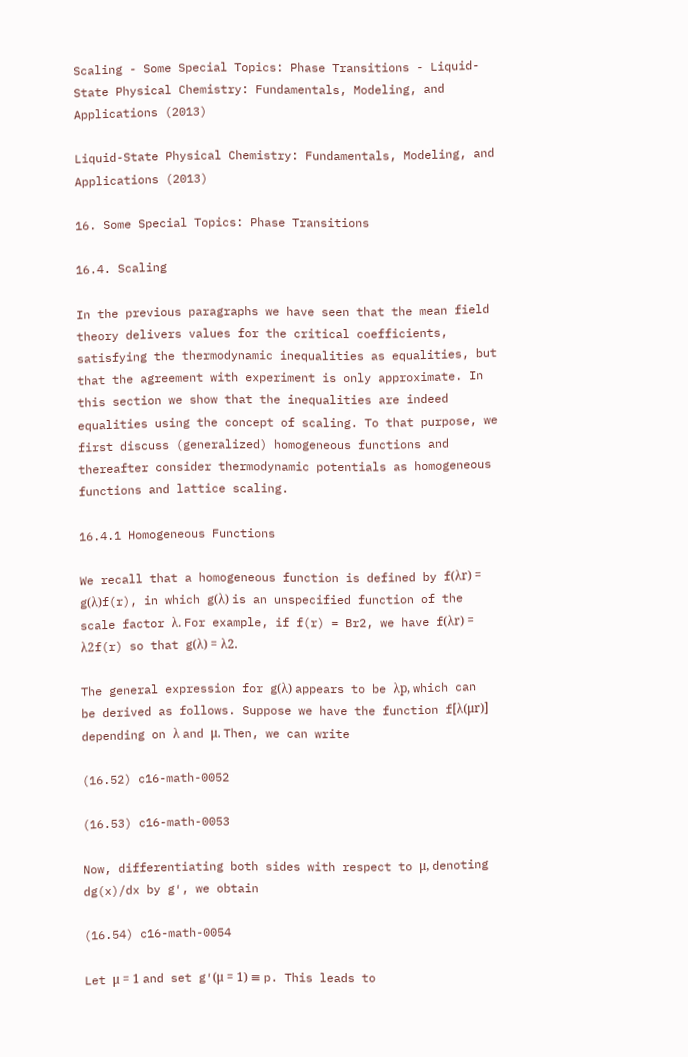Scaling - Some Special Topics: Phase Transitions - Liquid-State Physical Chemistry: Fundamentals, Modeling, and Applications (2013)

Liquid-State Physical Chemistry: Fundamentals, Modeling, and Applications (2013)

16. Some Special Topics: Phase Transitions

16.4. Scaling

In the previous paragraphs we have seen that the mean field theory delivers values for the critical coefficients, satisfying the thermodynamic inequalities as equalities, but that the agreement with experiment is only approximate. In this section we show that the inequalities are indeed equalities using the concept of scaling. To that purpose, we first discuss (generalized) homogeneous functions and thereafter consider thermodynamic potentials as homogeneous functions and lattice scaling.

16.4.1 Homogeneous Functions

We recall that a homogeneous function is defined by f(λr) = g(λ)f(r), in which g(λ) is an unspecified function of the scale factor λ. For example, if f(r) = Br2, we have f(λr) = λ2f(r) so that g(λ) = λ2.

The general expression for g(λ) appears to be λp, which can be derived as follows. Suppose we have the function f[λ(μr)] depending on λ and μ. Then, we can write

(16.52) c16-math-0052

(16.53) c16-math-0053

Now, differentiating both sides with respect to μ, denoting dg(x)/dx by g′, we obtain

(16.54) c16-math-0054

Let μ = 1 and set g′(μ = 1) ≡ p. This leads to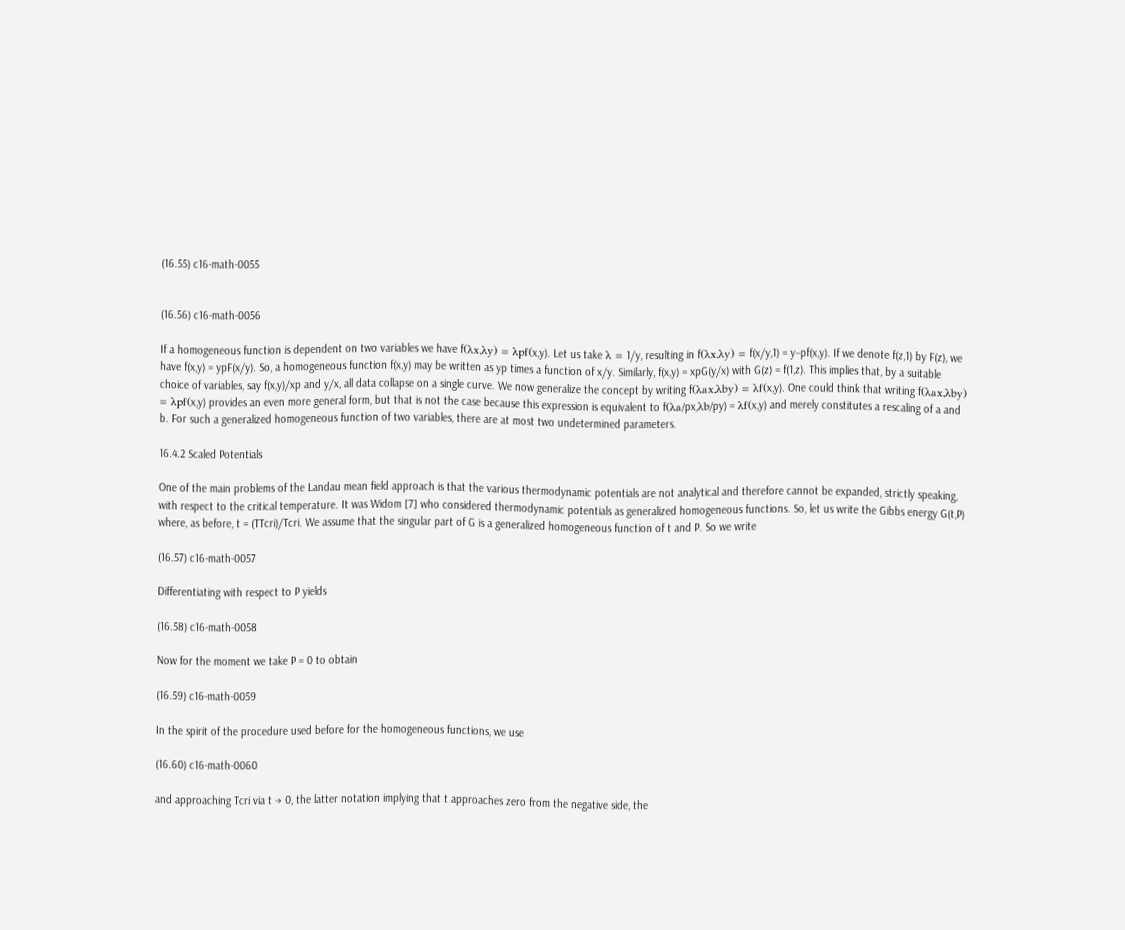(16.55) c16-math-0055


(16.56) c16-math-0056

If a homogeneous function is dependent on two variables we have f(λx,λy) = λpf(x,y). Let us take λ = 1/y, resulting in f(λx,λy) = f(x/y,1) = y−pf(x,y). If we denote f(z,1) by F(z), we have f(x,y) = ypF(x/y). So, a homogeneous function f(x,y) may be written as yp times a function of x/y. Similarly, f(x,y) = xpG(y/x) with G(z) = f(1,z). This implies that, by a suitable choice of variables, say f(x,y)/xp and y/x, all data collapse on a single curve. We now generalize the concept by writing f(λax,λby) = λf(x,y). One could think that writing f(λax,λby) = λpf(x,y) provides an even more general form, but that is not the case because this expression is equivalent to f(λa/px,λb/py) = λf(x,y) and merely constitutes a rescaling of a and b. For such a generalized homogeneous function of two variables, there are at most two undetermined parameters.

16.4.2 Scaled Potentials

One of the main problems of the Landau mean field approach is that the various thermodynamic potentials are not analytical and therefore cannot be expanded, strictly speaking, with respect to the critical temperature. It was Widom [7] who considered thermodynamic potentials as generalized homogeneous functions. So, let us write the Gibbs energy G(t,P) where, as before, t = (TTcri)/Tcri. We assume that the singular part of G is a generalized homogeneous function of t and P. So we write

(16.57) c16-math-0057

Differentiating with respect to P yields

(16.58) c16-math-0058

Now for the moment we take P = 0 to obtain

(16.59) c16-math-0059

In the spirit of the procedure used before for the homogeneous functions, we use

(16.60) c16-math-0060

and approaching Tcri via t → 0, the latter notation implying that t approaches zero from the negative side, the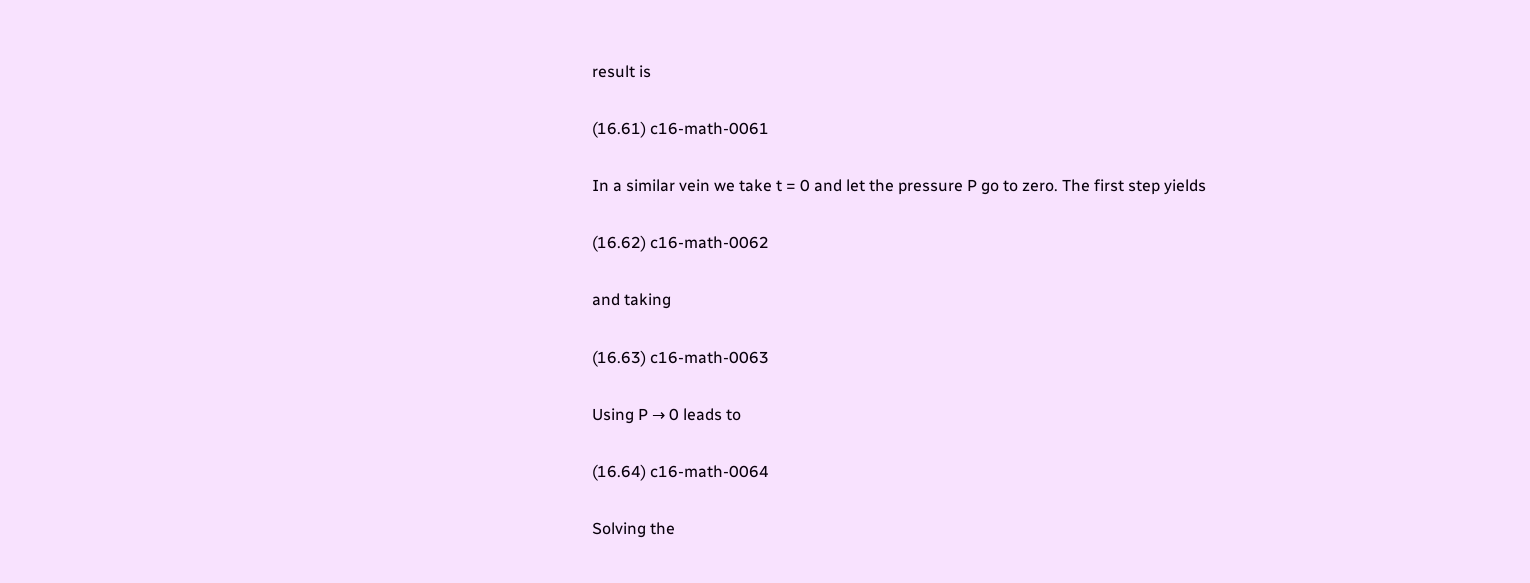result is

(16.61) c16-math-0061

In a similar vein we take t = 0 and let the pressure P go to zero. The first step yields

(16.62) c16-math-0062

and taking

(16.63) c16-math-0063

Using P → 0 leads to

(16.64) c16-math-0064

Solving the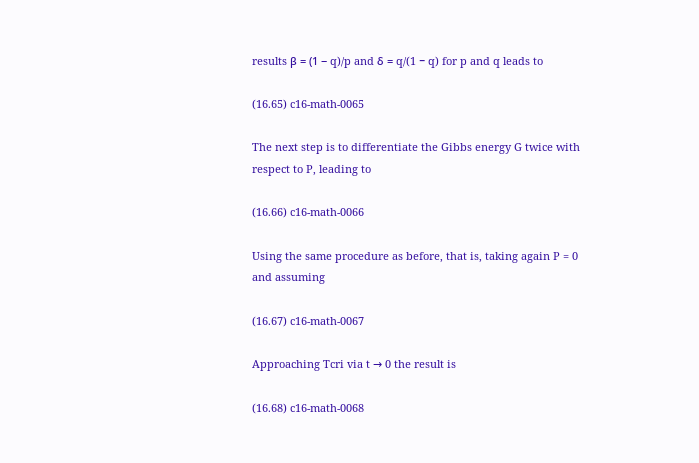results β = (1 − q)/p and δ = q/(1 − q) for p and q leads to

(16.65) c16-math-0065

The next step is to differentiate the Gibbs energy G twice with respect to P, leading to

(16.66) c16-math-0066

Using the same procedure as before, that is, taking again P = 0 and assuming

(16.67) c16-math-0067

Approaching Tcri via t → 0 the result is

(16.68) c16-math-0068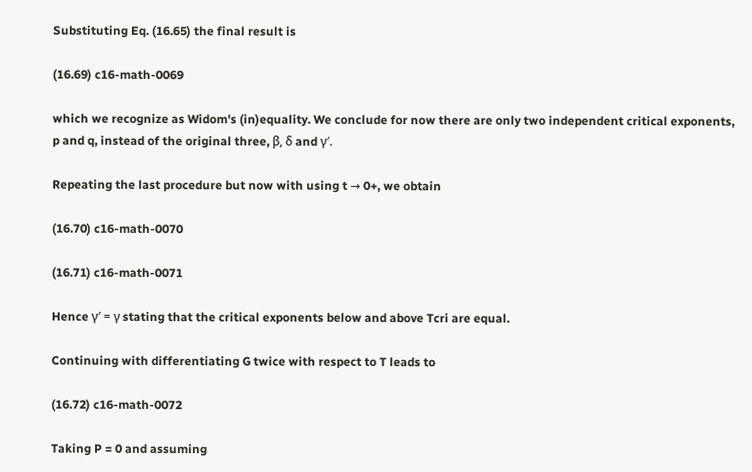Substituting Eq. (16.65) the final result is

(16.69) c16-math-0069

which we recognize as Widom's (in)equality. We conclude for now there are only two independent critical exponents, p and q, instead of the original three, β, δ and γ′.

Repeating the last procedure but now with using t → 0+, we obtain

(16.70) c16-math-0070

(16.71) c16-math-0071

Hence γ′ = γ stating that the critical exponents below and above Tcri are equal.

Continuing with differentiating G twice with respect to T leads to

(16.72) c16-math-0072

Taking P = 0 and assuming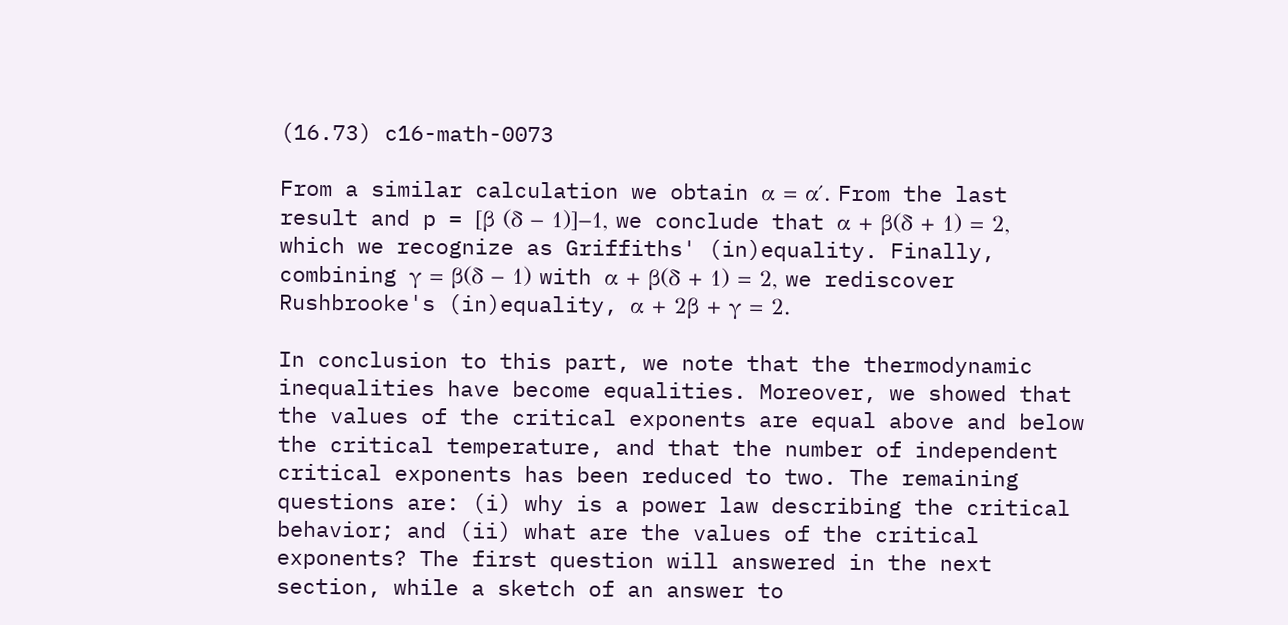(16.73) c16-math-0073

From a similar calculation we obtain α = α′. From the last result and p = [β (δ − 1)]−1, we conclude that α + β(δ + 1) = 2, which we recognize as Griffiths' (in)equality. Finally, combining γ = β(δ − 1) with α + β(δ + 1) = 2, we rediscover Rushbrooke's (in)equality, α + 2β + γ = 2.

In conclusion to this part, we note that the thermodynamic inequalities have become equalities. Moreover, we showed that the values of the critical exponents are equal above and below the critical temperature, and that the number of independent critical exponents has been reduced to two. The remaining questions are: (i) why is a power law describing the critical behavior; and (ii) what are the values of the critical exponents? The first question will answered in the next section, while a sketch of an answer to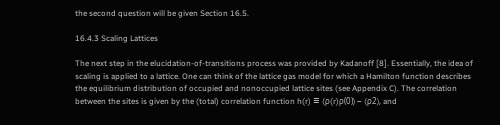the second question will be given Section 16.5.

16.4.3 Scaling Lattices

The next step in the elucidation-of-transitions process was provided by Kadanoff [8]. Essentially, the idea of scaling is applied to a lattice. One can think of the lattice gas model for which a Hamilton function describes the equilibrium distribution of occupied and nonoccupied lattice sites (see Appendix C). The correlation between the sites is given by the (total) correlation function h(r) ≡ ⟨ρ(r)ρ(0)⟩ − ⟨ρ2⟩, and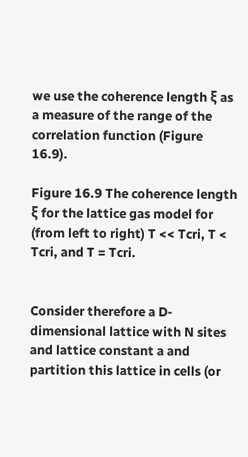we use the coherence length ξ as a measure of the range of the correlation function (Figure 16.9).

Figure 16.9 The coherence length ξ for the lattice gas model for (from left to right) T << Tcri, T < Tcri, and T = Tcri.


Consider therefore a D-dimensional lattice with N sites and lattice constant a and partition this lattice in cells (or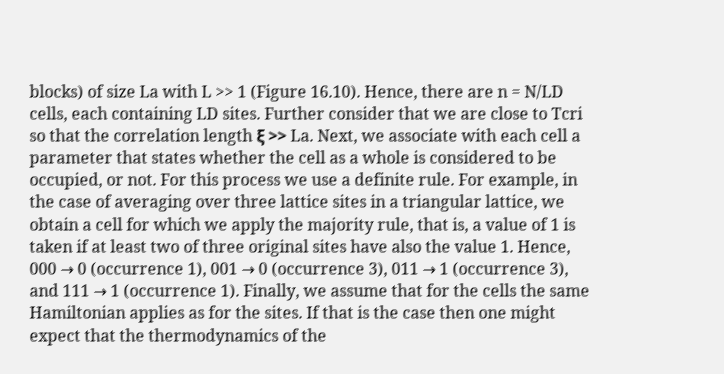blocks) of size La with L >> 1 (Figure 16.10). Hence, there are n = N/LD cells, each containing LD sites. Further consider that we are close to Tcri so that the correlation length ξ >> La. Next, we associate with each cell a parameter that states whether the cell as a whole is considered to be occupied, or not. For this process we use a definite rule. For example, in the case of averaging over three lattice sites in a triangular lattice, we obtain a cell for which we apply the majority rule, that is, a value of 1 is taken if at least two of three original sites have also the value 1. Hence, 000 → 0 (occurrence 1), 001 → 0 (occurrence 3), 011 → 1 (occurrence 3), and 111 → 1 (occurrence 1). Finally, we assume that for the cells the same Hamiltonian applies as for the sites. If that is the case then one might expect that the thermodynamics of the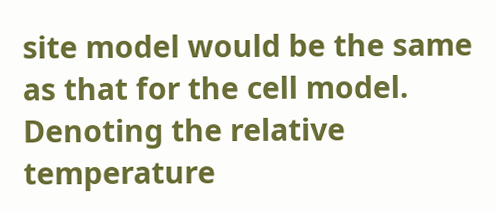site model would be the same as that for the cell model. Denoting the relative temperature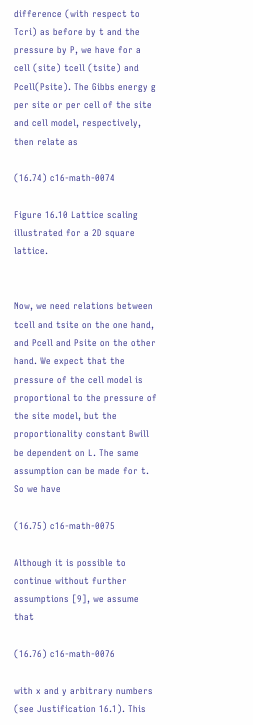difference (with respect to Tcri) as before by t and the pressure by P, we have for a cell (site) tcell (tsite) and Pcell(Psite). The Gibbs energy g per site or per cell of the site and cell model, respectively, then relate as

(16.74) c16-math-0074

Figure 16.10 Lattice scaling illustrated for a 2D square lattice.


Now, we need relations between tcell and tsite on the one hand, and Pcell and Psite on the other hand. We expect that the pressure of the cell model is proportional to the pressure of the site model, but the proportionality constant Bwill be dependent on L. The same assumption can be made for t. So we have

(16.75) c16-math-0075

Although it is possible to continue without further assumptions [9], we assume that

(16.76) c16-math-0076

with x and y arbitrary numbers (see Justification 16.1). This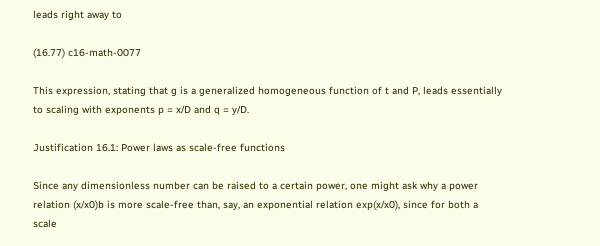leads right away to

(16.77) c16-math-0077

This expression, stating that g is a generalized homogeneous function of t and P, leads essentially to scaling with exponents p = x/D and q = y/D.

Justification 16.1: Power laws as scale-free functions

Since any dimensionless number can be raised to a certain power, one might ask why a power relation (x/x0)b is more scale-free than, say, an exponential relation exp(x/x0), since for both a scale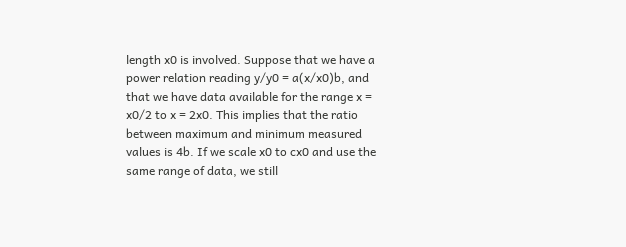length x0 is involved. Suppose that we have a power relation reading y/y0 = a(x/x0)b, and that we have data available for the range x = x0/2 to x = 2x0. This implies that the ratio between maximum and minimum measured values is 4b. If we scale x0 to cx0 and use the same range of data, we still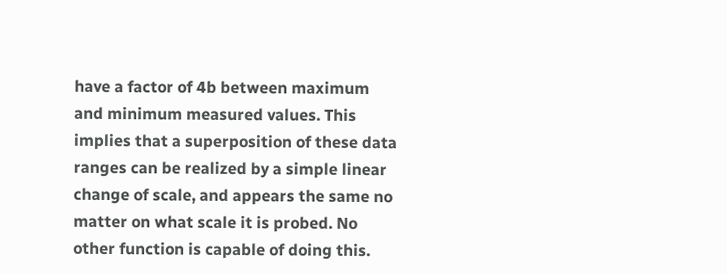have a factor of 4b between maximum and minimum measured values. This implies that a superposition of these data ranges can be realized by a simple linear change of scale, and appears the same no matter on what scale it is probed. No other function is capable of doing this.